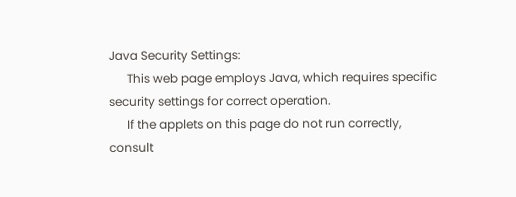Java Security Settings:
      This web page employs Java, which requires specific security settings for correct operation.
      If the applets on this page do not run correctly, consult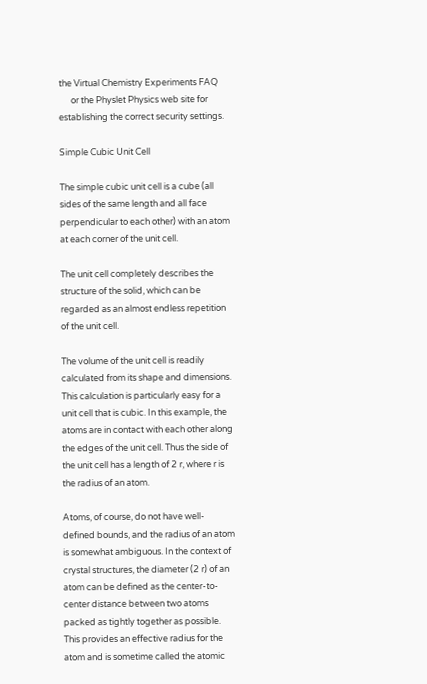the Virtual Chemistry Experiments FAQ
      or the Physlet Physics web site for establishing the correct security settings.

Simple Cubic Unit Cell

The simple cubic unit cell is a cube (all sides of the same length and all face perpendicular to each other) with an atom at each corner of the unit cell.

The unit cell completely describes the structure of the solid, which can be regarded as an almost endless repetition of the unit cell.

The volume of the unit cell is readily calculated from its shape and dimensions. This calculation is particularly easy for a unit cell that is cubic. In this example, the atoms are in contact with each other along the edges of the unit cell. Thus the side of the unit cell has a length of 2 r, where r is the radius of an atom.

Atoms, of course, do not have well-defined bounds, and the radius of an atom is somewhat ambiguous. In the context of crystal structures, the diameter (2 r) of an atom can be defined as the center-to-center distance between two atoms packed as tightly together as possible. This provides an effective radius for the atom and is sometime called the atomic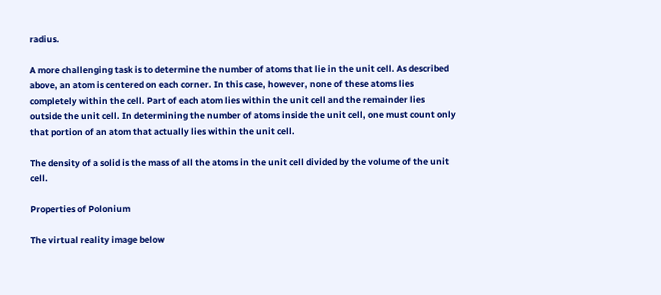radius.

A more challenging task is to determine the number of atoms that lie in the unit cell. As described above, an atom is centered on each corner. In this case, however, none of these atoms lies completely within the cell. Part of each atom lies within the unit cell and the remainder lies outside the unit cell. In determining the number of atoms inside the unit cell, one must count only that portion of an atom that actually lies within the unit cell.

The density of a solid is the mass of all the atoms in the unit cell divided by the volume of the unit cell.

Properties of Polonium

The virtual reality image below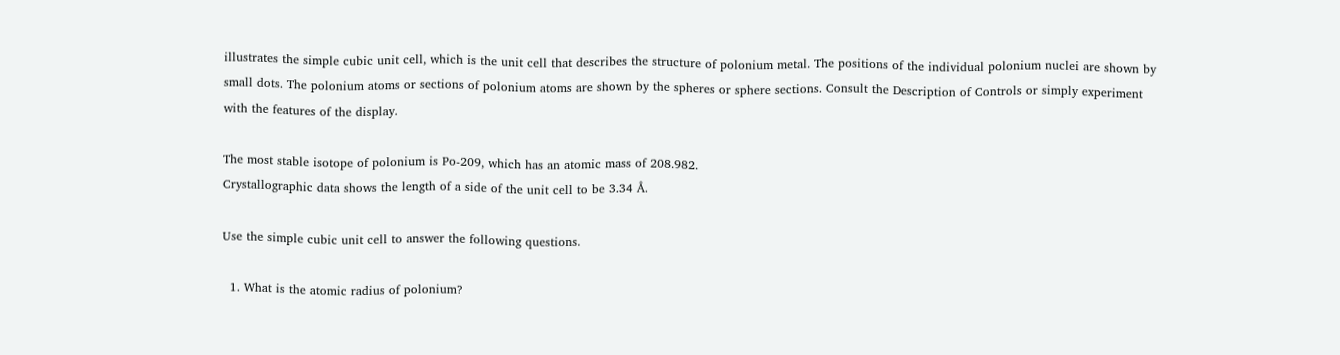illustrates the simple cubic unit cell, which is the unit cell that describes the structure of polonium metal. The positions of the individual polonium nuclei are shown by small dots. The polonium atoms or sections of polonium atoms are shown by the spheres or sphere sections. Consult the Description of Controls or simply experiment with the features of the display.

The most stable isotope of polonium is Po-209, which has an atomic mass of 208.982.
Crystallographic data shows the length of a side of the unit cell to be 3.34 Å.

Use the simple cubic unit cell to answer the following questions.

  1. What is the atomic radius of polonium?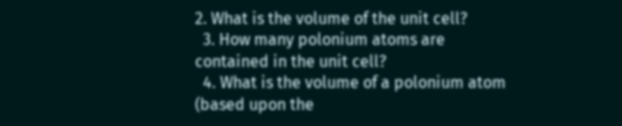2. What is the volume of the unit cell?
  3. How many polonium atoms are contained in the unit cell?
  4. What is the volume of a polonium atom (based upon the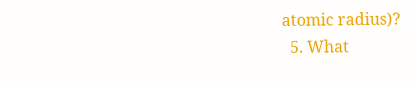atomic radius)?
  5. What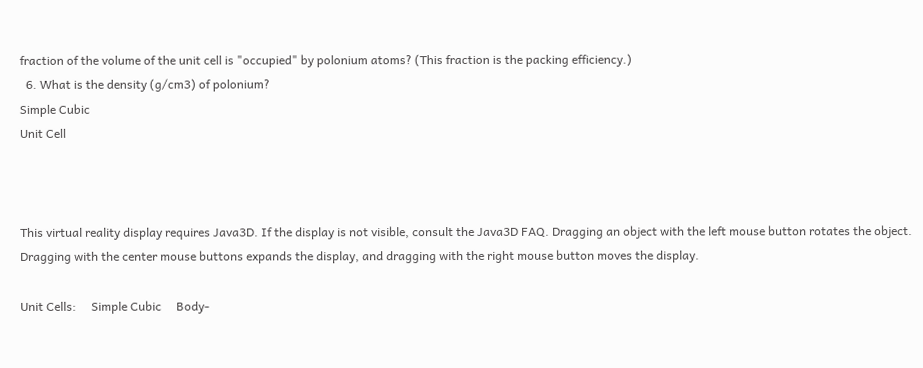fraction of the volume of the unit cell is "occupied" by polonium atoms? (This fraction is the packing efficiency.)
  6. What is the density (g/cm3) of polonium?
Simple Cubic
Unit Cell



This virtual reality display requires Java3D. If the display is not visible, consult the Java3D FAQ. Dragging an object with the left mouse button rotates the object. Dragging with the center mouse buttons expands the display, and dragging with the right mouse button moves the display.

Unit Cells:     Simple Cubic     Body-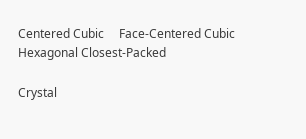Centered Cubic     Face-Centered Cubic     Hexagonal Closest-Packed

Crystal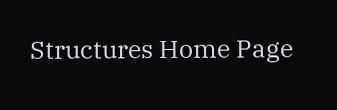Structures Home Page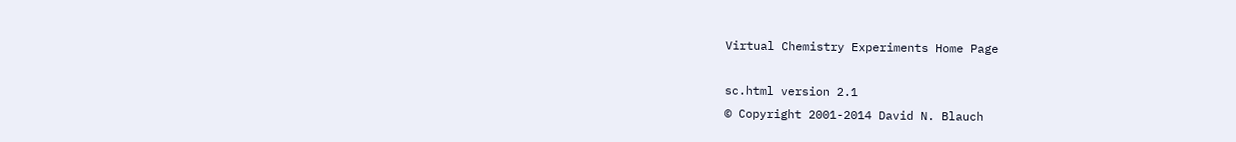Virtual Chemistry Experiments Home Page

sc.html version 2.1
© Copyright 2001-2014 David N. Blauch